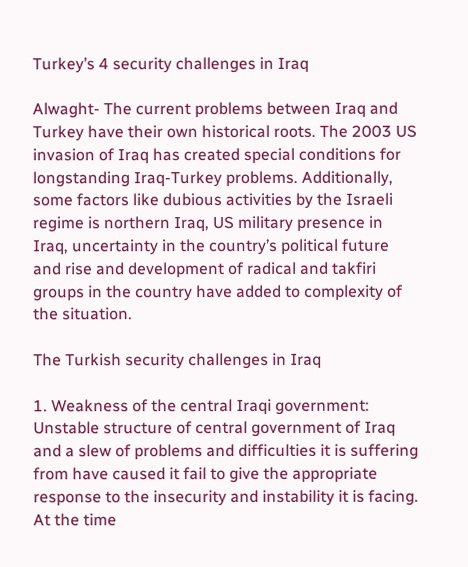Turkey’s 4 security challenges in Iraq

Alwaght- The current problems between Iraq and Turkey have their own historical roots. The 2003 US invasion of Iraq has created special conditions for longstanding Iraq-Turkey problems. Additionally, some factors like dubious activities by the Israeli regime is northern Iraq, US military presence in Iraq, uncertainty in the country’s political future and rise and development of radical and takfiri groups in the country have added to complexity of the situation.

The Turkish security challenges in Iraq

1. Weakness of the central Iraqi government: Unstable structure of central government of Iraq and a slew of problems and difficulties it is suffering from have caused it fail to give the appropriate response to the insecurity and instability it is facing. At the time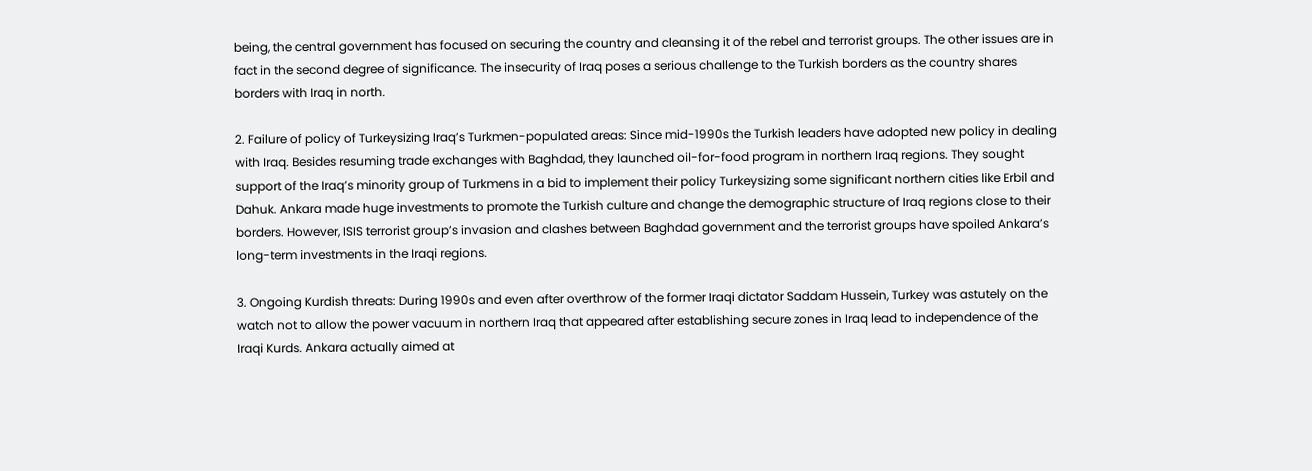being, the central government has focused on securing the country and cleansing it of the rebel and terrorist groups. The other issues are in fact in the second degree of significance. The insecurity of Iraq poses a serious challenge to the Turkish borders as the country shares borders with Iraq in north.

2. Failure of policy of Turkeysizing Iraq’s Turkmen-populated areas: Since mid-1990s the Turkish leaders have adopted new policy in dealing with Iraq. Besides resuming trade exchanges with Baghdad, they launched oil-for-food program in northern Iraq regions. They sought support of the Iraq’s minority group of Turkmens in a bid to implement their policy Turkeysizing some significant northern cities like Erbil and Dahuk. Ankara made huge investments to promote the Turkish culture and change the demographic structure of Iraq regions close to their borders. However, ISIS terrorist group’s invasion and clashes between Baghdad government and the terrorist groups have spoiled Ankara’s long-term investments in the Iraqi regions.

3. Ongoing Kurdish threats: During 1990s and even after overthrow of the former Iraqi dictator Saddam Hussein, Turkey was astutely on the watch not to allow the power vacuum in northern Iraq that appeared after establishing secure zones in Iraq lead to independence of the Iraqi Kurds. Ankara actually aimed at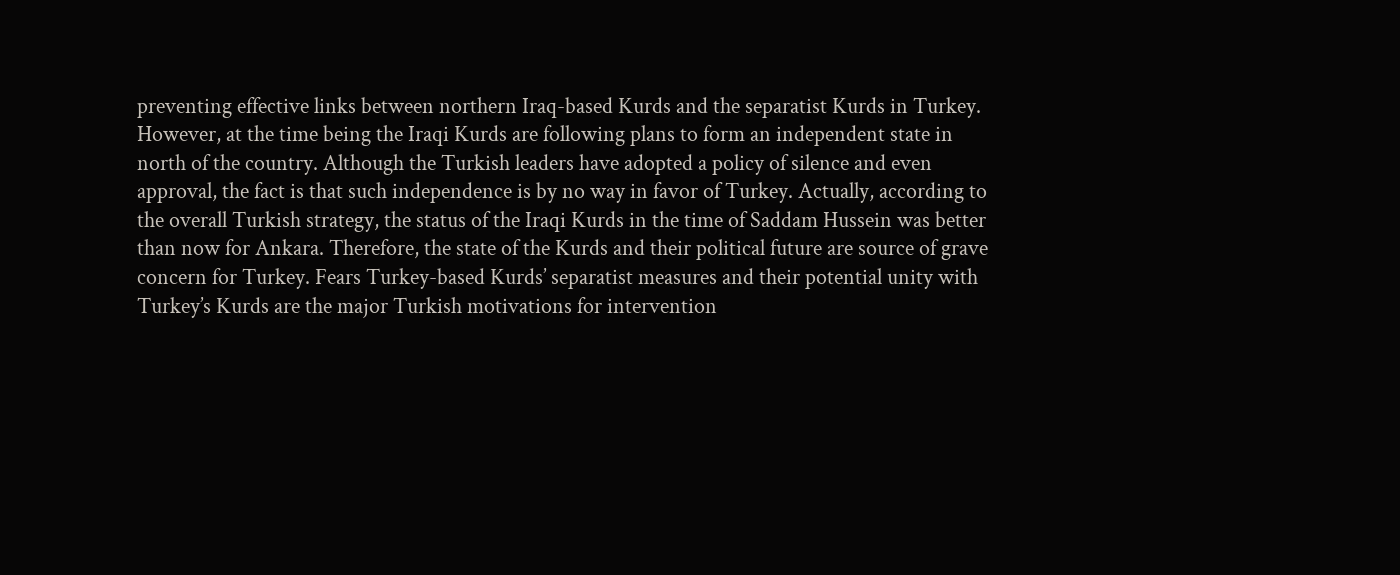preventing effective links between northern Iraq-based Kurds and the separatist Kurds in Turkey. However, at the time being the Iraqi Kurds are following plans to form an independent state in north of the country. Although the Turkish leaders have adopted a policy of silence and even approval, the fact is that such independence is by no way in favor of Turkey. Actually, according to the overall Turkish strategy, the status of the Iraqi Kurds in the time of Saddam Hussein was better than now for Ankara. Therefore, the state of the Kurds and their political future are source of grave concern for Turkey. Fears Turkey-based Kurds’ separatist measures and their potential unity with Turkey’s Kurds are the major Turkish motivations for intervention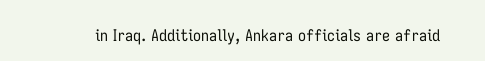in Iraq. Additionally, Ankara officials are afraid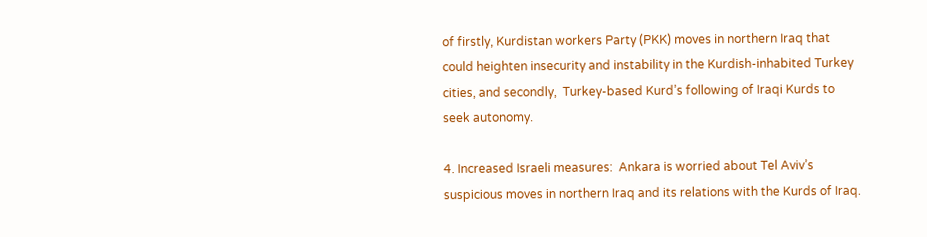of firstly, Kurdistan workers Party (PKK) moves in northern Iraq that could heighten insecurity and instability in the Kurdish-inhabited Turkey cities, and secondly,  Turkey-based Kurd’s following of Iraqi Kurds to seek autonomy.

4. Increased Israeli measures:  Ankara is worried about Tel Aviv’s suspicious moves in northern Iraq and its relations with the Kurds of Iraq.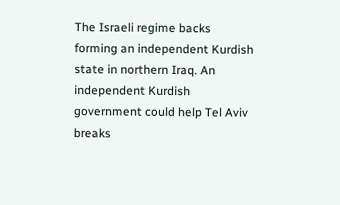The Israeli regime backs forming an independent Kurdish state in northern Iraq. An independent Kurdish government could help Tel Aviv breaks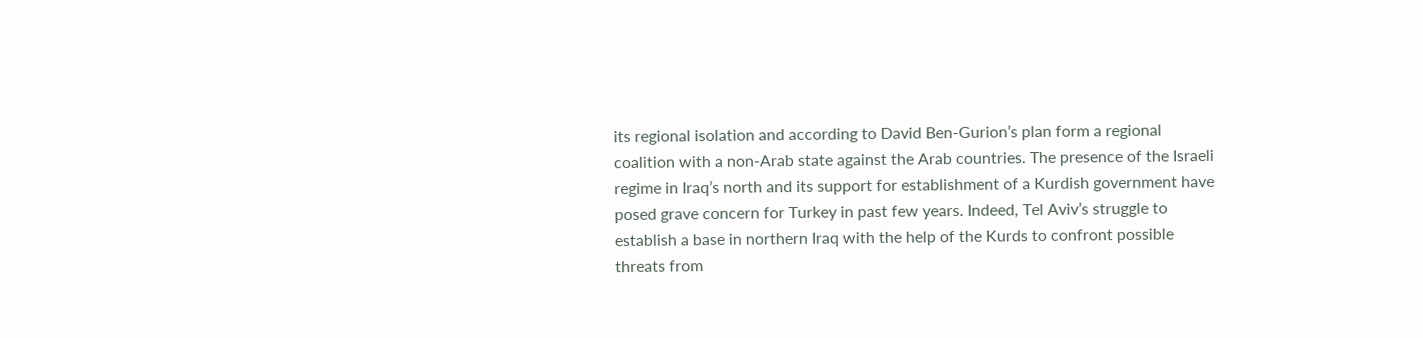its regional isolation and according to David Ben-Gurion’s plan form a regional coalition with a non-Arab state against the Arab countries. The presence of the Israeli regime in Iraq’s north and its support for establishment of a Kurdish government have posed grave concern for Turkey in past few years. Indeed, Tel Aviv’s struggle to establish a base in northern Iraq with the help of the Kurds to confront possible threats from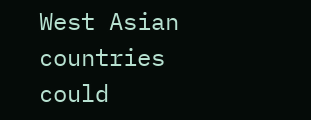West Asian countries could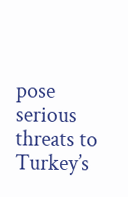pose serious threats to Turkey’s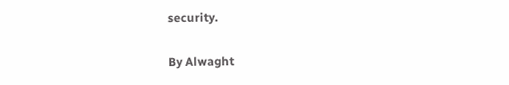security.

By Alwaght